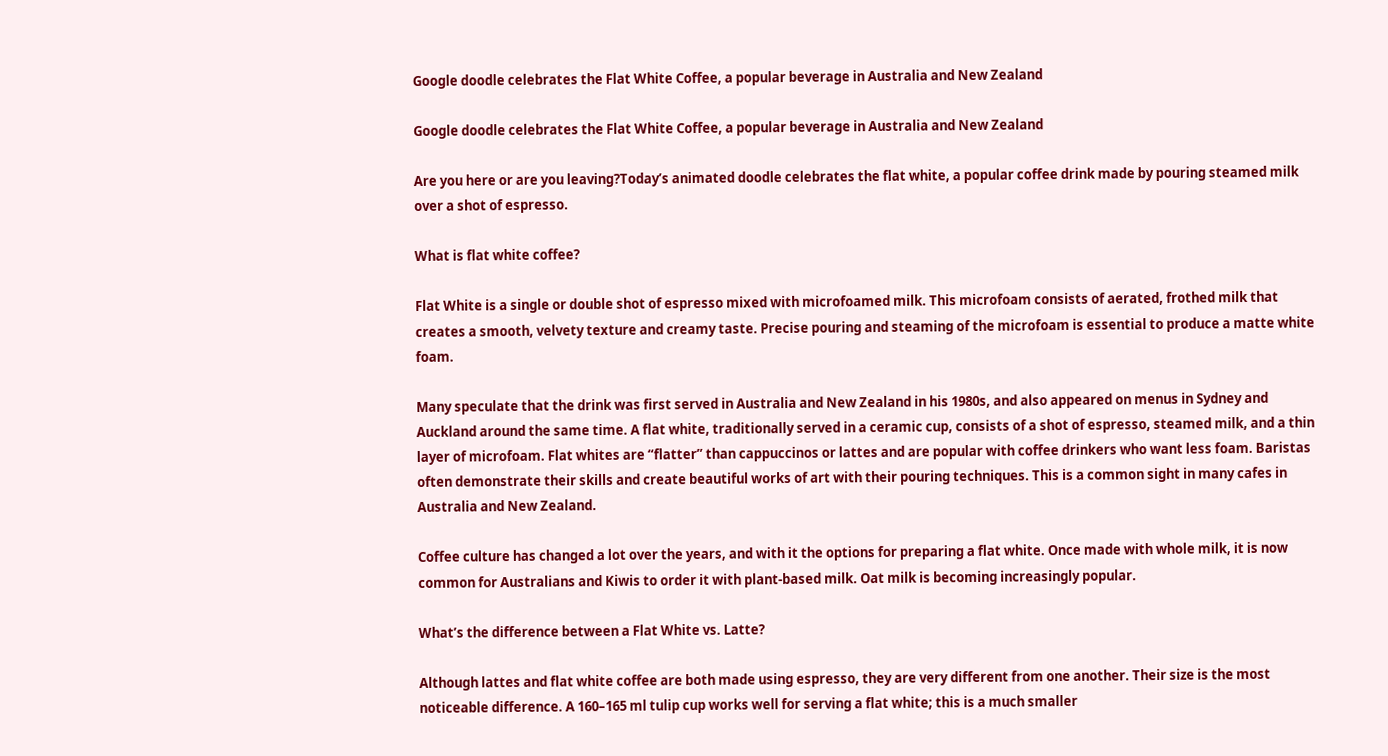Google doodle celebrates the Flat White Coffee, a popular beverage in Australia and New Zealand

Google doodle celebrates the Flat White Coffee, a popular beverage in Australia and New Zealand

Are you here or are you leaving?Today’s animated doodle celebrates the flat white, a popular coffee drink made by pouring steamed milk over a shot of espresso.

What is flat white coffee?

Flat White is a single or double shot of espresso mixed with microfoamed milk. This microfoam consists of aerated, frothed milk that creates a smooth, velvety texture and creamy taste. Precise pouring and steaming of the microfoam is essential to produce a matte white foam.

Many speculate that the drink was first served in Australia and New Zealand in his 1980s, and also appeared on menus in Sydney and Auckland around the same time. A flat white, traditionally served in a ceramic cup, consists of a shot of espresso, steamed milk, and a thin layer of microfoam. Flat whites are “flatter” than cappuccinos or lattes and are popular with coffee drinkers who want less foam. Baristas often demonstrate their skills and create beautiful works of art with their pouring techniques. This is a common sight in many cafes in Australia and New Zealand.

Coffee culture has changed a lot over the years, and with it the options for preparing a flat white. Once made with whole milk, it is now common for Australians and Kiwis to order it with plant-based milk. Oat milk is becoming increasingly popular.

What’s the difference between a Flat White vs. Latte?

Although lattes and flat white coffee are both made using espresso, they are very different from one another. Their size is the most noticeable difference. A 160–165 ml tulip cup works well for serving a flat white; this is a much smaller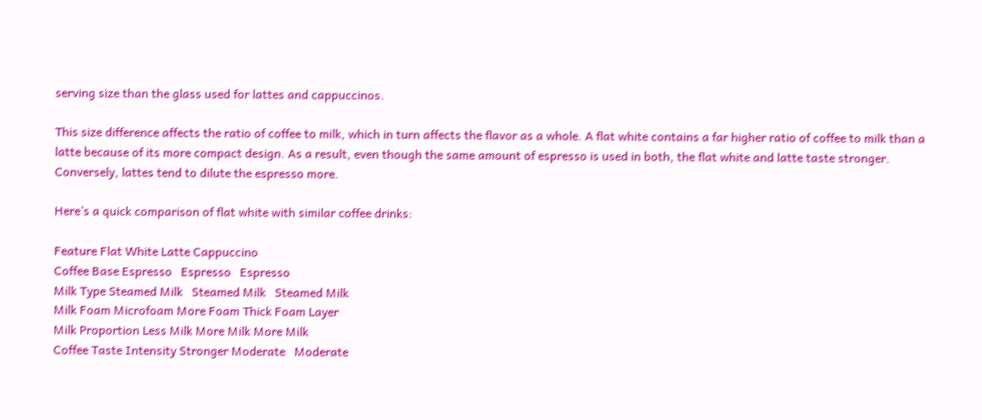serving size than the glass used for lattes and cappuccinos.

This size difference affects the ratio of coffee to milk, which in turn affects the flavor as a whole. A flat white contains a far higher ratio of coffee to milk than a latte because of its more compact design. As a result, even though the same amount of espresso is used in both, the flat white and latte taste stronger. Conversely, lattes tend to dilute the espresso more.

Here’s a quick comparison of flat white with similar coffee drinks:

Feature Flat White Latte Cappuccino
Coffee Base Espresso   Espresso   Espresso
Milk Type Steamed Milk   Steamed Milk   Steamed Milk
Milk Foam Microfoam More Foam Thick Foam Layer
Milk Proportion Less Milk More Milk More Milk
Coffee Taste Intensity Stronger Moderate   Moderate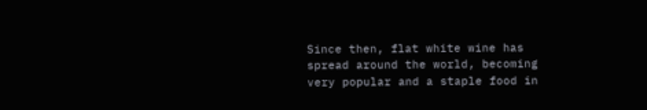Since then, flat white wine has spread around the world, becoming very popular and a staple food in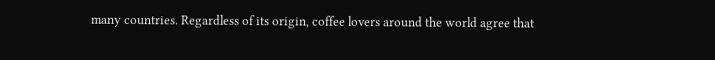many countries. Regardless of its origin, coffee lovers around the world agree that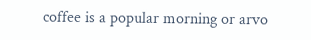coffee is a popular morning or arvo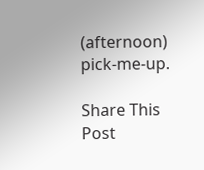(afternoon) pick-me-up.

Share This Post